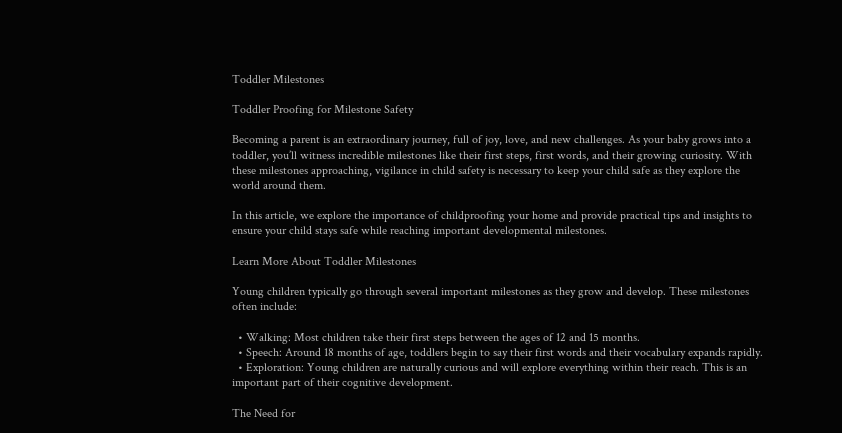Toddler Milestones

Toddler Proofing for Milestone Safety

Becoming a parent is an extraordinary journey, full of joy, love, and new challenges. As your baby grows into a toddler, you’ll witness incredible milestones like their first steps, first words, and their growing curiosity. With these milestones approaching, vigilance in child safety is necessary to keep your child safe as they explore the world around them.

In this article, we explore the importance of childproofing your home and provide practical tips and insights to ensure your child stays safe while reaching important developmental milestones.

Learn More About Toddler Milestones

Young children typically go through several important milestones as they grow and develop. These milestones often include:

  • Walking: Most children take their first steps between the ages of 12 and 15 months.
  • Speech: Around 18 months of age, toddlers begin to say their first words and their vocabulary expands rapidly.
  • Exploration: Young children are naturally curious and will explore everything within their reach. This is an important part of their cognitive development.

The Need for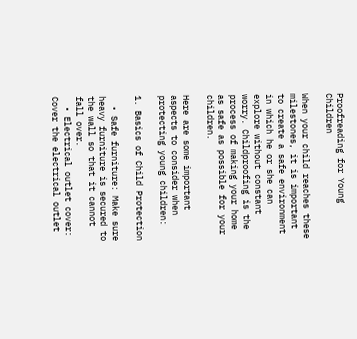Proofreading for Young Children

When your child reaches these milestones, it is important to create a safe environment in which he or she can explore without constant worry. Childproofing is the process of making your home as safe as possible for your children.

Here are some important aspects to consider when protecting young children:

1. Basics of Child Protection

  • Safe furniture: Make sure heavy furniture is secured to the wall so that it cannot fall over.
  • Electrical outlet cover: Cover the electrical outlet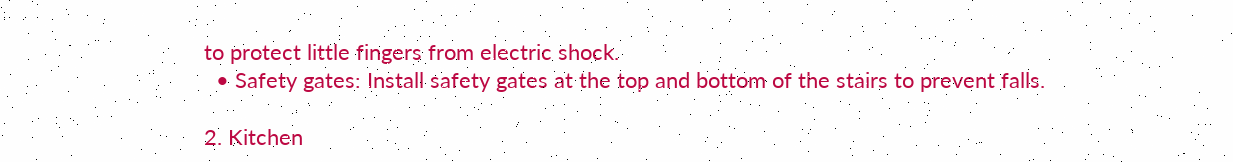to protect little fingers from electric shock.
  • Safety gates: Install safety gates at the top and bottom of the stairs to prevent falls.

2. Kitchen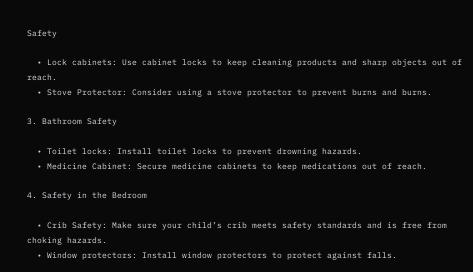Safety

  • Lock cabinets: Use cabinet locks to keep cleaning products and sharp objects out of reach.
  • Stove Protector: Consider using a stove protector to prevent burns and burns.

3. Bathroom Safety

  • Toilet locks: Install toilet locks to prevent drowning hazards.
  • Medicine Cabinet: Secure medicine cabinets to keep medications out of reach.

4. Safety in the Bedroom

  • Crib Safety: Make sure your child’s crib meets safety standards and is free from choking hazards.
  • Window protectors: Install window protectors to protect against falls.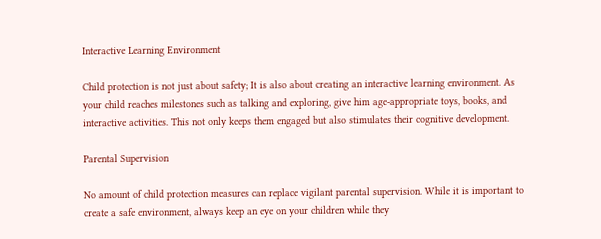Interactive Learning Environment

Child protection is not just about safety; It is also about creating an interactive learning environment. As your child reaches milestones such as talking and exploring, give him age-appropriate toys, books, and interactive activities. This not only keeps them engaged but also stimulates their cognitive development.

Parental Supervision

No amount of child protection measures can replace vigilant parental supervision. While it is important to create a safe environment, always keep an eye on your children while they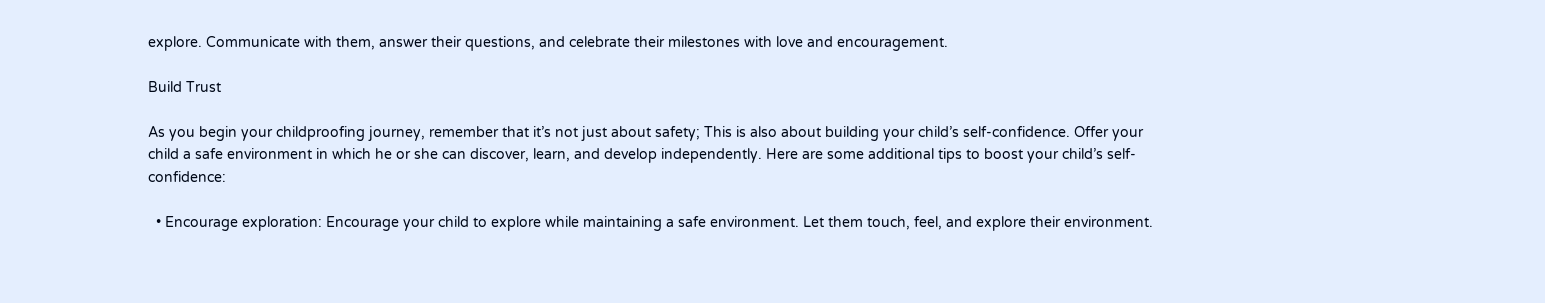explore. Communicate with them, answer their questions, and celebrate their milestones with love and encouragement.

Build Trust

As you begin your childproofing journey, remember that it’s not just about safety; This is also about building your child’s self-confidence. Offer your child a safe environment in which he or she can discover, learn, and develop independently. Here are some additional tips to boost your child’s self-confidence:

  • Encourage exploration: Encourage your child to explore while maintaining a safe environment. Let them touch, feel, and explore their environment.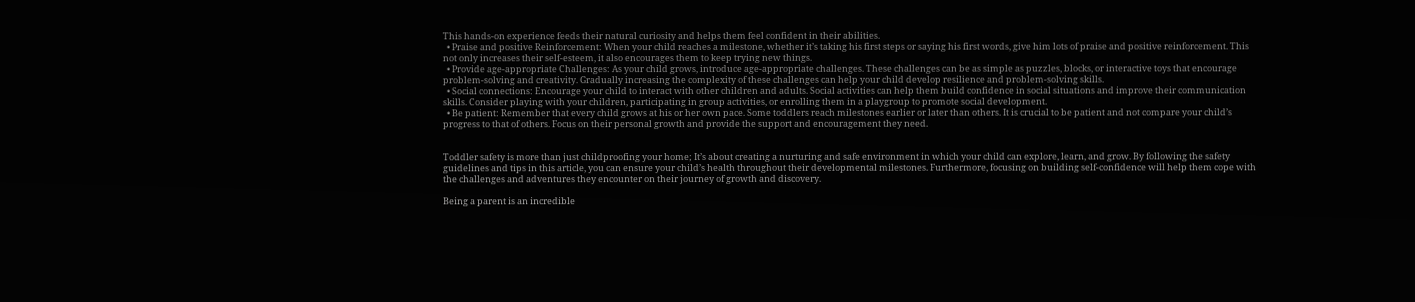This hands-on experience feeds their natural curiosity and helps them feel confident in their abilities.
  • Praise and positive Reinforcement: When your child reaches a milestone, whether it’s taking his first steps or saying his first words, give him lots of praise and positive reinforcement. This not only increases their self-esteem, it also encourages them to keep trying new things.
  • Provide age-appropriate Challenges: As your child grows, introduce age-appropriate challenges. These challenges can be as simple as puzzles, blocks, or interactive toys that encourage problem-solving and creativity. Gradually increasing the complexity of these challenges can help your child develop resilience and problem-solving skills.
  • Social connections: Encourage your child to interact with other children and adults. Social activities can help them build confidence in social situations and improve their communication skills. Consider playing with your children, participating in group activities, or enrolling them in a playgroup to promote social development.
  • Be patient: Remember that every child grows at his or her own pace. Some toddlers reach milestones earlier or later than others. It is crucial to be patient and not compare your child’s progress to that of others. Focus on their personal growth and provide the support and encouragement they need.


Toddler safety is more than just childproofing your home; It’s about creating a nurturing and safe environment in which your child can explore, learn, and grow. By following the safety guidelines and tips in this article, you can ensure your child’s health throughout their developmental milestones. Furthermore, focusing on building self-confidence will help them cope with the challenges and adventures they encounter on their journey of growth and discovery.

Being a parent is an incredible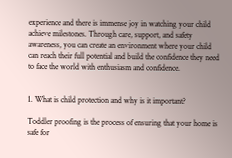experience and there is immense joy in watching your child achieve milestones. Through care, support, and safety awareness, you can create an environment where your child can reach their full potential and build the confidence they need to face the world with enthusiasm and confidence.


1. What is child protection and why is it important?

Toddler proofing is the process of ensuring that your home is safe for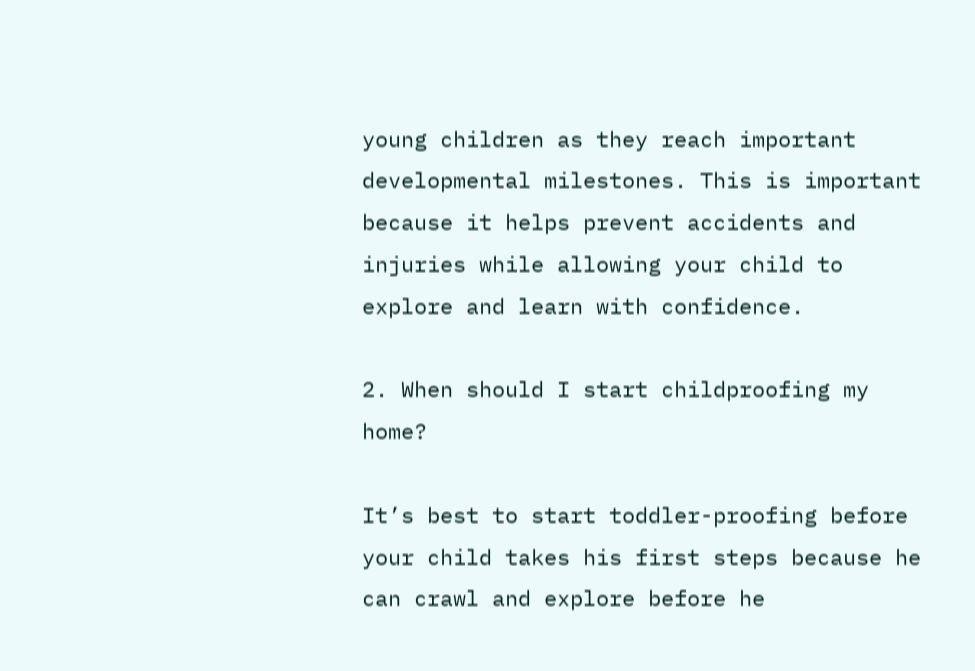young children as they reach important developmental milestones. This is important because it helps prevent accidents and injuries while allowing your child to explore and learn with confidence.

2. When should I start childproofing my home?

It’s best to start toddler-proofing before your child takes his first steps because he can crawl and explore before he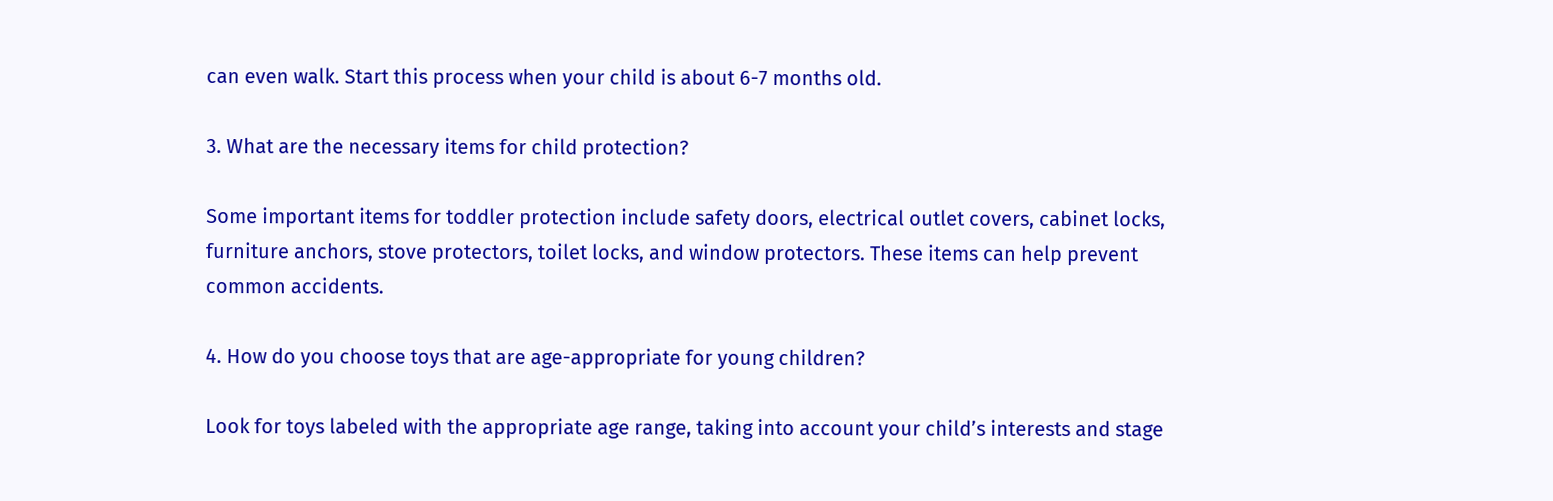can even walk. Start this process when your child is about 6-7 months old.

3. What are the necessary items for child protection?

Some important items for toddler protection include safety doors, electrical outlet covers, cabinet locks, furniture anchors, stove protectors, toilet locks, and window protectors. These items can help prevent common accidents.

4. How do you choose toys that are age-appropriate for young children?

Look for toys labeled with the appropriate age range, taking into account your child’s interests and stage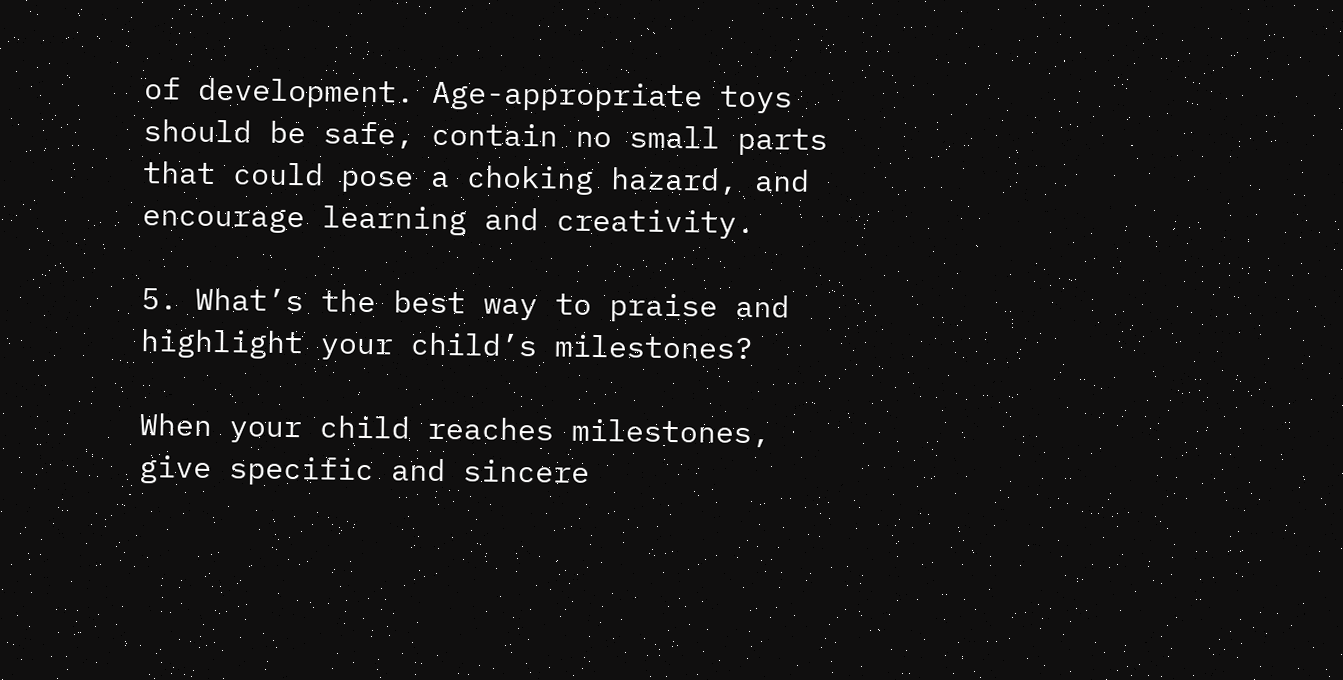of development. Age-appropriate toys should be safe, contain no small parts that could pose a choking hazard, and encourage learning and creativity.

5. What’s the best way to praise and highlight your child’s milestones?

When your child reaches milestones, give specific and sincere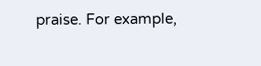praise. For example,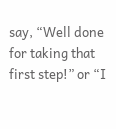say, “Well done for taking that first step!” or “I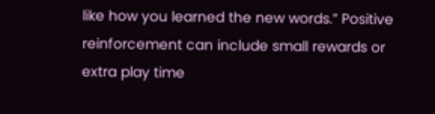like how you learned the new words.” Positive reinforcement can include small rewards or extra play time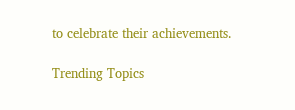to celebrate their achievements.

Trending Topics